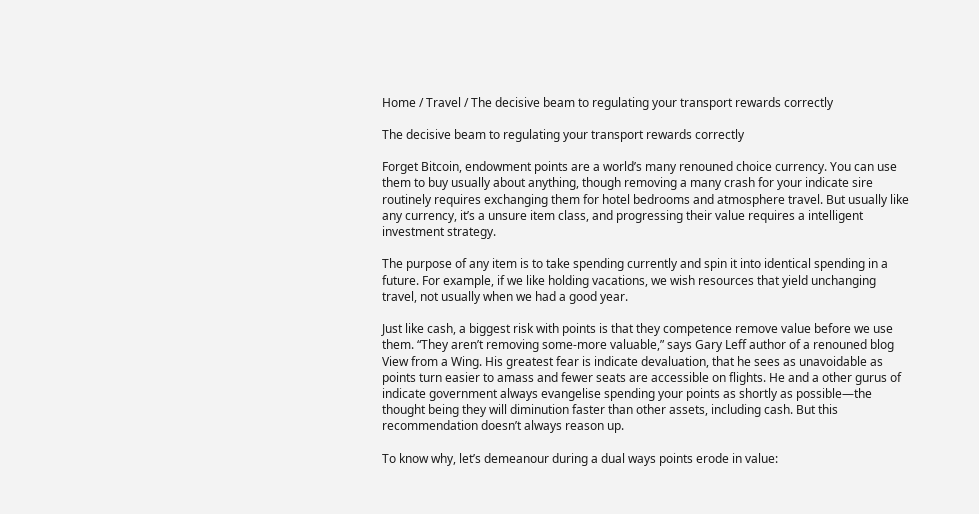Home / Travel / The decisive beam to regulating your transport rewards correctly

The decisive beam to regulating your transport rewards correctly

Forget Bitcoin, endowment points are a world’s many renouned choice currency. You can use them to buy usually about anything, though removing a many crash for your indicate sire routinely requires exchanging them for hotel bedrooms and atmosphere travel. But usually like any currency, it’s a unsure item class, and progressing their value requires a intelligent investment strategy.

The purpose of any item is to take spending currently and spin it into identical spending in a future. For example, if we like holding vacations, we wish resources that yield unchanging travel, not usually when we had a good year.

Just like cash, a biggest risk with points is that they competence remove value before we use them. “They aren’t removing some-more valuable,” says Gary Leff author of a renouned blog View from a Wing. His greatest fear is indicate devaluation, that he sees as unavoidable as points turn easier to amass and fewer seats are accessible on flights. He and a other gurus of indicate government always evangelise spending your points as shortly as possible—the thought being they will diminution faster than other assets, including cash. But this recommendation doesn’t always reason up.

To know why, let’s demeanour during a dual ways points erode in value: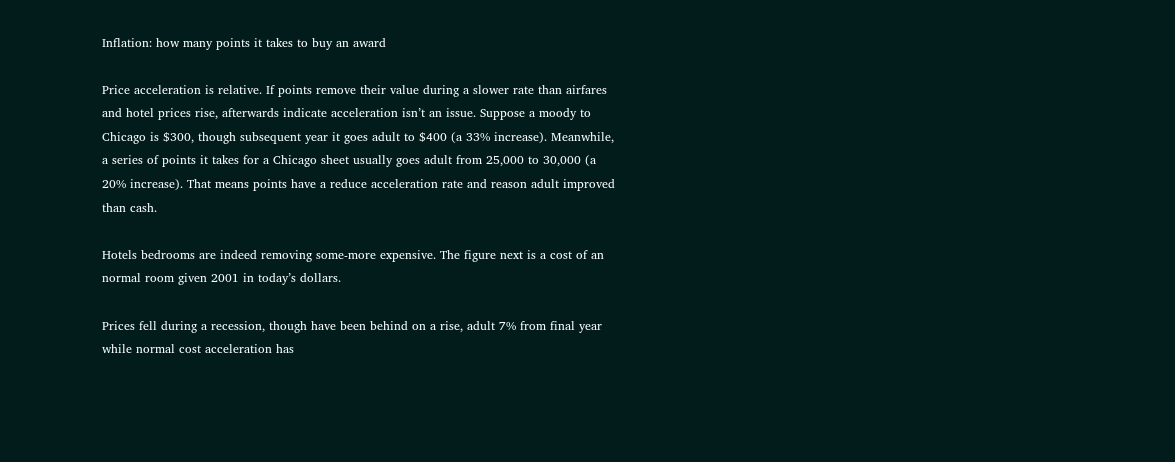Inflation: how many points it takes to buy an award

Price acceleration is relative. If points remove their value during a slower rate than airfares and hotel prices rise, afterwards indicate acceleration isn’t an issue. Suppose a moody to Chicago is $300, though subsequent year it goes adult to $400 (a 33% increase). Meanwhile, a series of points it takes for a Chicago sheet usually goes adult from 25,000 to 30,000 (a 20% increase). That means points have a reduce acceleration rate and reason adult improved than cash.

Hotels bedrooms are indeed removing some-more expensive. The figure next is a cost of an normal room given 2001 in today’s dollars.

Prices fell during a recession, though have been behind on a rise, adult 7% from final year while normal cost acceleration has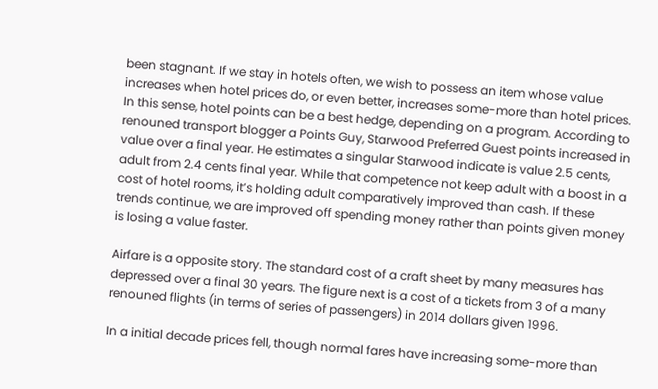been stagnant. If we stay in hotels often, we wish to possess an item whose value increases when hotel prices do, or even better, increases some-more than hotel prices. In this sense, hotel points can be a best hedge, depending on a program. According to renouned transport blogger a Points Guy, Starwood Preferred Guest points increased in value over a final year. He estimates a singular Starwood indicate is value 2.5 cents, adult from 2.4 cents final year. While that competence not keep adult with a boost in a cost of hotel rooms, it’s holding adult comparatively improved than cash. If these trends continue, we are improved off spending money rather than points given money is losing a value faster.

Airfare is a opposite story. The standard cost of a craft sheet by many measures has depressed over a final 30 years. The figure next is a cost of a tickets from 3 of a many renouned flights (in terms of series of passengers) in 2014 dollars given 1996.

In a initial decade prices fell, though normal fares have increasing some-more than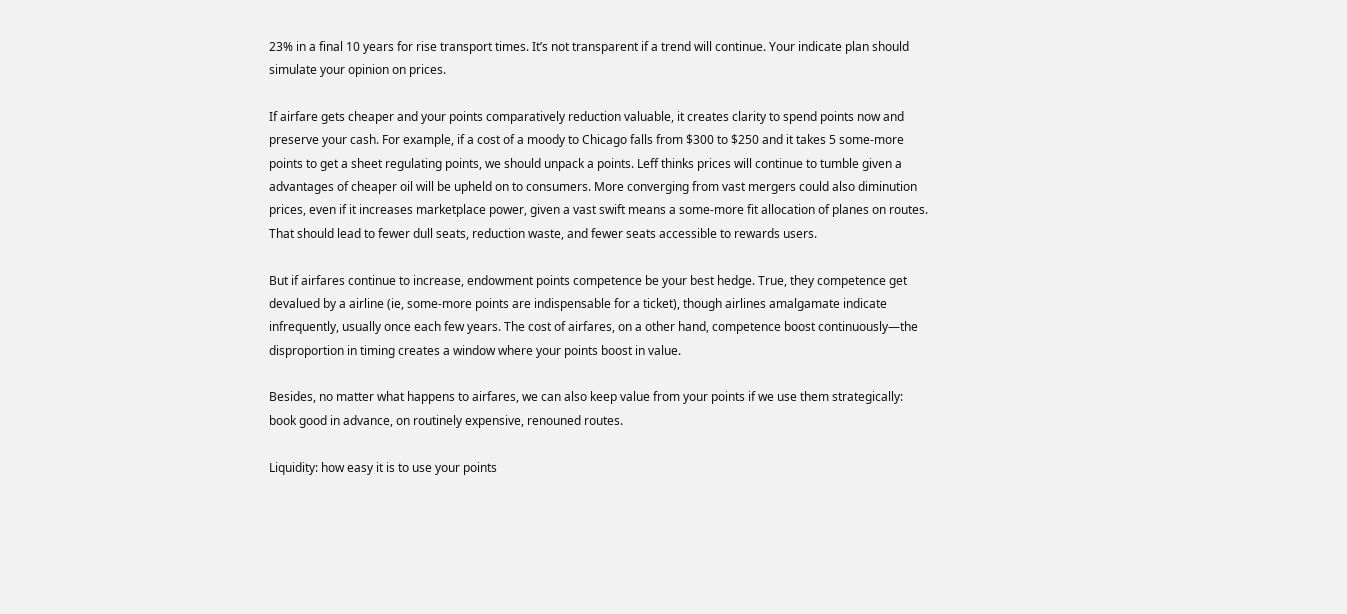23% in a final 10 years for rise transport times. It’s not transparent if a trend will continue. Your indicate plan should simulate your opinion on prices.

If airfare gets cheaper and your points comparatively reduction valuable, it creates clarity to spend points now and preserve your cash. For example, if a cost of a moody to Chicago falls from $300 to $250 and it takes 5 some-more points to get a sheet regulating points, we should unpack a points. Leff thinks prices will continue to tumble given a advantages of cheaper oil will be upheld on to consumers. More converging from vast mergers could also diminution prices, even if it increases marketplace power, given a vast swift means a some-more fit allocation of planes on routes. That should lead to fewer dull seats, reduction waste, and fewer seats accessible to rewards users.

But if airfares continue to increase, endowment points competence be your best hedge. True, they competence get devalued by a airline (ie, some-more points are indispensable for a ticket), though airlines amalgamate indicate infrequently, usually once each few years. The cost of airfares, on a other hand, competence boost continuously—the disproportion in timing creates a window where your points boost in value.

Besides, no matter what happens to airfares, we can also keep value from your points if we use them strategically: book good in advance, on routinely expensive, renouned routes.

Liquidity: how easy it is to use your points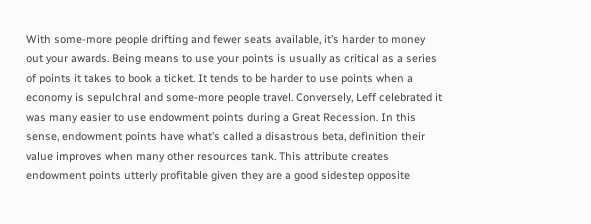With some-more people drifting and fewer seats available, it’s harder to money out your awards. Being means to use your points is usually as critical as a series of points it takes to book a ticket. It tends to be harder to use points when a economy is sepulchral and some-more people travel. Conversely, Leff celebrated it was many easier to use endowment points during a Great Recession. In this sense, endowment points have what’s called a disastrous beta, definition their value improves when many other resources tank. This attribute creates endowment points utterly profitable given they are a good sidestep opposite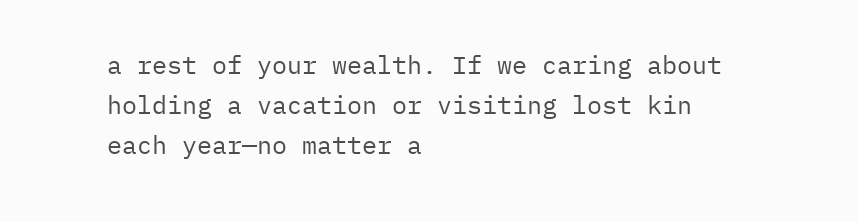a rest of your wealth. If we caring about holding a vacation or visiting lost kin each year—no matter a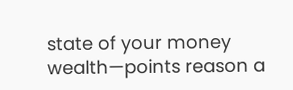state of your money wealth—points reason a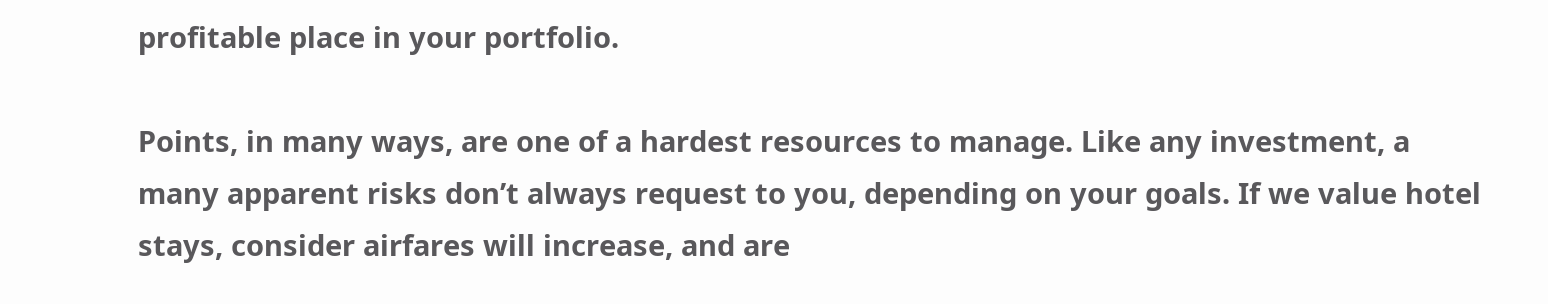profitable place in your portfolio.

Points, in many ways, are one of a hardest resources to manage. Like any investment, a many apparent risks don’t always request to you, depending on your goals. If we value hotel stays, consider airfares will increase, and are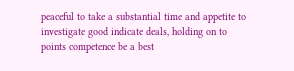peaceful to take a substantial time and appetite to investigate good indicate deals, holding on to points competence be a best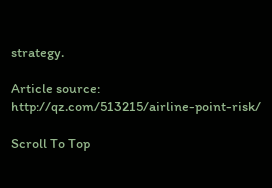strategy.

Article source: http://qz.com/513215/airline-point-risk/

Scroll To Top